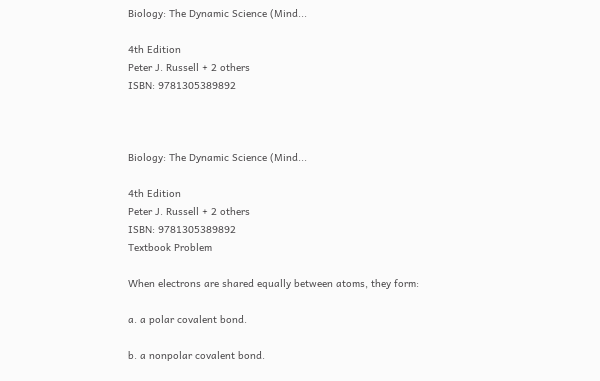Biology: The Dynamic Science (Mind...

4th Edition
Peter J. Russell + 2 others
ISBN: 9781305389892



Biology: The Dynamic Science (Mind...

4th Edition
Peter J. Russell + 2 others
ISBN: 9781305389892
Textbook Problem

When electrons are shared equally between atoms, they form:

a. a polar covalent bond.

b. a nonpolar covalent bond.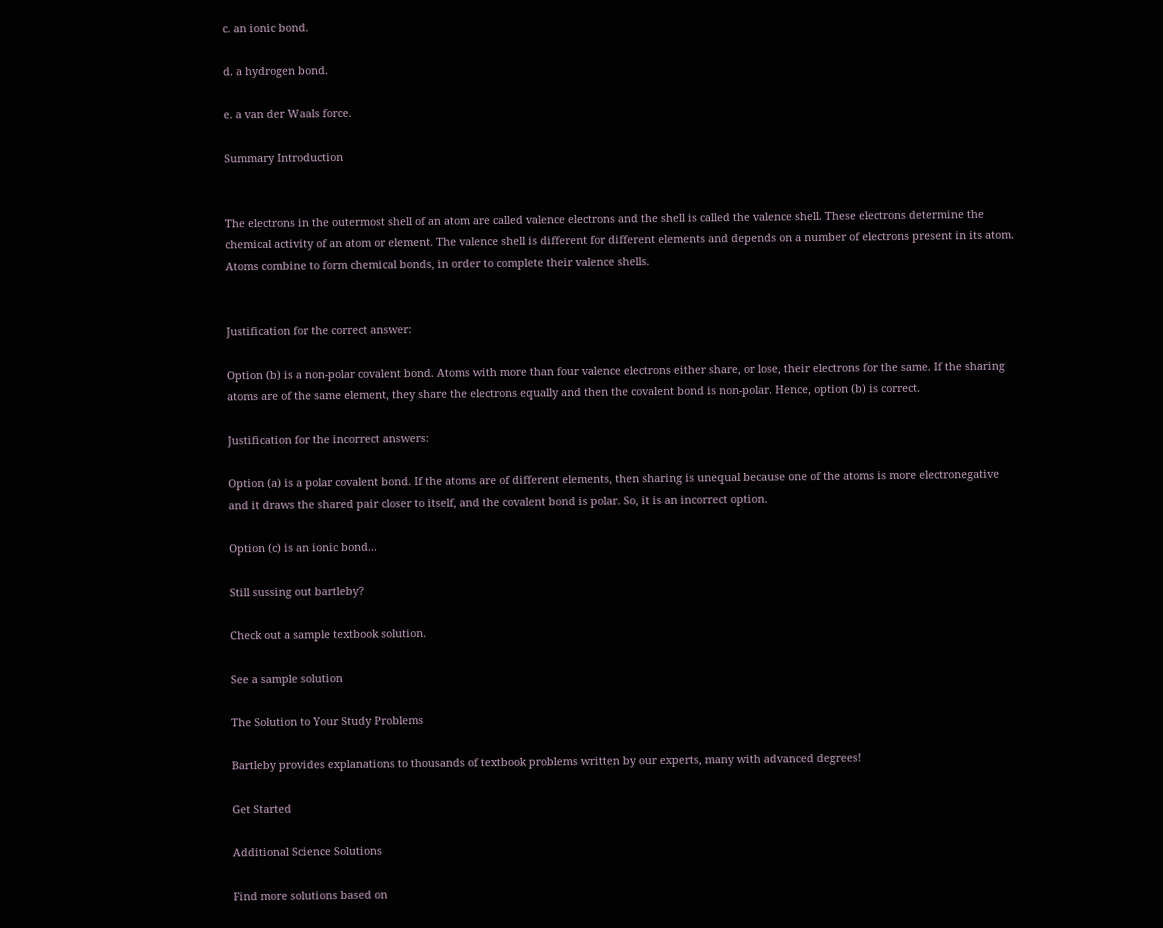c. an ionic bond.

d. a hydrogen bond.

e. a van der Waals force.

Summary Introduction


The electrons in the outermost shell of an atom are called valence electrons and the shell is called the valence shell. These electrons determine the chemical activity of an atom or element. The valence shell is different for different elements and depends on a number of electrons present in its atom. Atoms combine to form chemical bonds, in order to complete their valence shells.


Justification for the correct answer:

Option (b) is a non-polar covalent bond. Atoms with more than four valence electrons either share, or lose, their electrons for the same. If the sharing atoms are of the same element, they share the electrons equally and then the covalent bond is non-polar. Hence, option (b) is correct.

Justification for the incorrect answers:

Option (a) is a polar covalent bond. If the atoms are of different elements, then sharing is unequal because one of the atoms is more electronegative and it draws the shared pair closer to itself, and the covalent bond is polar. So, it is an incorrect option.

Option (c) is an ionic bond...

Still sussing out bartleby?

Check out a sample textbook solution.

See a sample solution

The Solution to Your Study Problems

Bartleby provides explanations to thousands of textbook problems written by our experts, many with advanced degrees!

Get Started

Additional Science Solutions

Find more solutions based on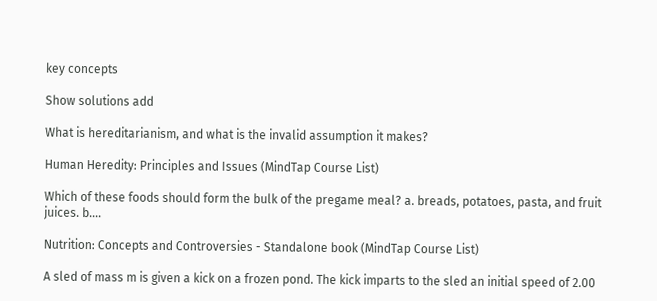key concepts

Show solutions add

What is hereditarianism, and what is the invalid assumption it makes?

Human Heredity: Principles and Issues (MindTap Course List)

Which of these foods should form the bulk of the pregame meal? a. breads, potatoes, pasta, and fruit juices. b....

Nutrition: Concepts and Controversies - Standalone book (MindTap Course List)

A sled of mass m is given a kick on a frozen pond. The kick imparts to the sled an initial speed of 2.00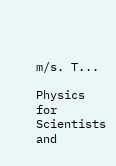m/s. T...

Physics for Scientists and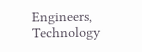Engineers, Technology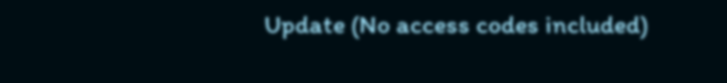Update (No access codes included)